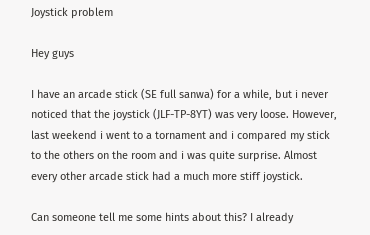Joystick problem

Hey guys

I have an arcade stick (SE full sanwa) for a while, but i never noticed that the joystick (JLF-TP-8YT) was very loose. However, last weekend i went to a tornament and i compared my stick to the others on the room and i was quite surprise. Almost every other arcade stick had a much more stiff joystick.

Can someone tell me some hints about this? I already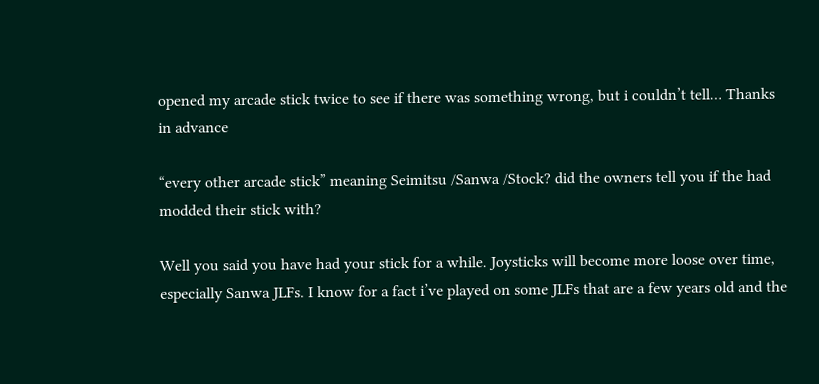opened my arcade stick twice to see if there was something wrong, but i couldn’t tell… Thanks in advance

“every other arcade stick” meaning Seimitsu /Sanwa /Stock? did the owners tell you if the had modded their stick with?

Well you said you have had your stick for a while. Joysticks will become more loose over time, especially Sanwa JLFs. I know for a fact i’ve played on some JLFs that are a few years old and the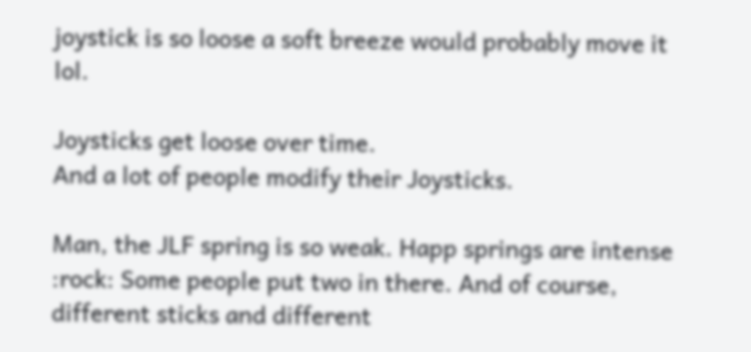joystick is so loose a soft breeze would probably move it lol.

Joysticks get loose over time.
And a lot of people modify their Joysticks.

Man, the JLF spring is so weak. Happ springs are intense :rock: Some people put two in there. And of course, different sticks and different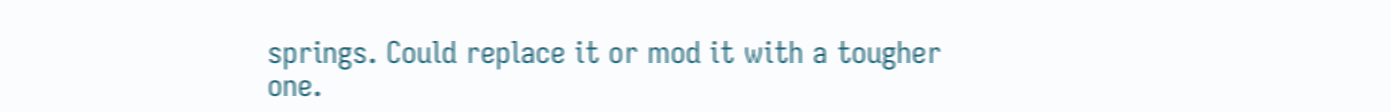springs. Could replace it or mod it with a tougher one.